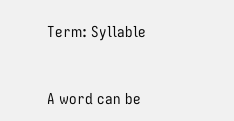Term: Syllable


A word can be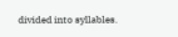divided into syllables.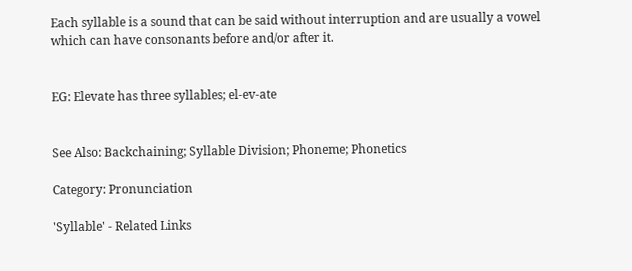Each syllable is a sound that can be said without interruption and are usually a vowel which can have consonants before and/or after it.


EG: Elevate has three syllables; el-ev-ate


See Also: Backchaining; Syllable Division; Phoneme; Phonetics

Category: Pronunciation

'Syllable' - Related Links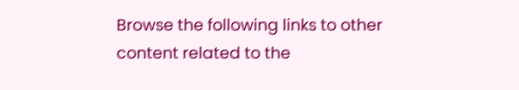Browse the following links to other content related to the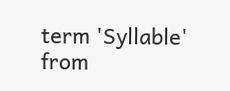term 'Syllable' from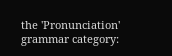the 'Pronunciation' grammar category: